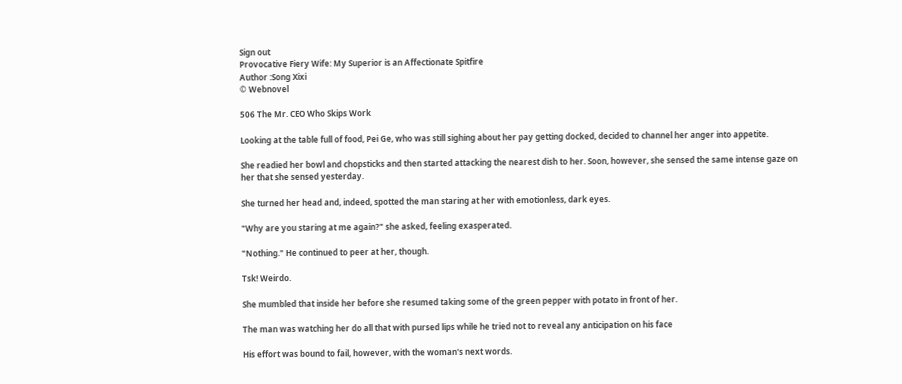Sign out
Provocative Fiery Wife: My Superior is an Affectionate Spitfire
Author :Song Xixi
© Webnovel

506 The Mr. CEO Who Skips Work

Looking at the table full of food, Pei Ge, who was still sighing about her pay getting docked, decided to channel her anger into appetite.

She readied her bowl and chopsticks and then started attacking the nearest dish to her. Soon, however, she sensed the same intense gaze on her that she sensed yesterday.

She turned her head and, indeed, spotted the man staring at her with emotionless, dark eyes.

"Why are you staring at me again?" she asked, feeling exasperated.

"Nothing." He continued to peer at her, though.

Tsk! Weirdo.

She mumbled that inside her before she resumed taking some of the green pepper with potato in front of her.

The man was watching her do all that with pursed lips while he tried not to reveal any anticipation on his face

His effort was bound to fail, however, with the woman's next words.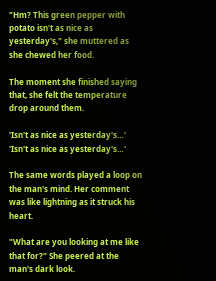"Hm? This green pepper with potato isn't as nice as yesterday's," she muttered as she chewed her food.

The moment she finished saying that, she felt the temperature drop around them.

'Isn't as nice as yesterday's…' 'Isn't as nice as yesterday's…'

The same words played a loop on the man's mind. Her comment was like lightning as it struck his heart.

"What are you looking at me like that for?" She peered at the man's dark look.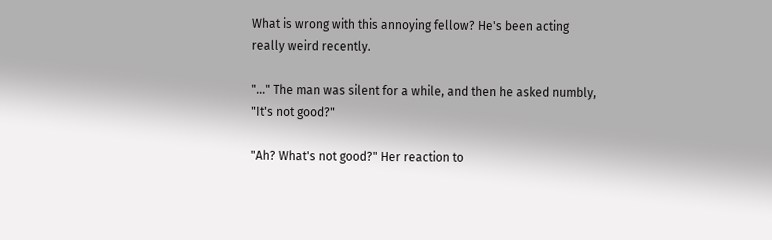What is wrong with this annoying fellow? He's been acting really weird recently.

"…" The man was silent for a while, and then he asked numbly, "It's not good?"

"Ah? What's not good?" Her reaction to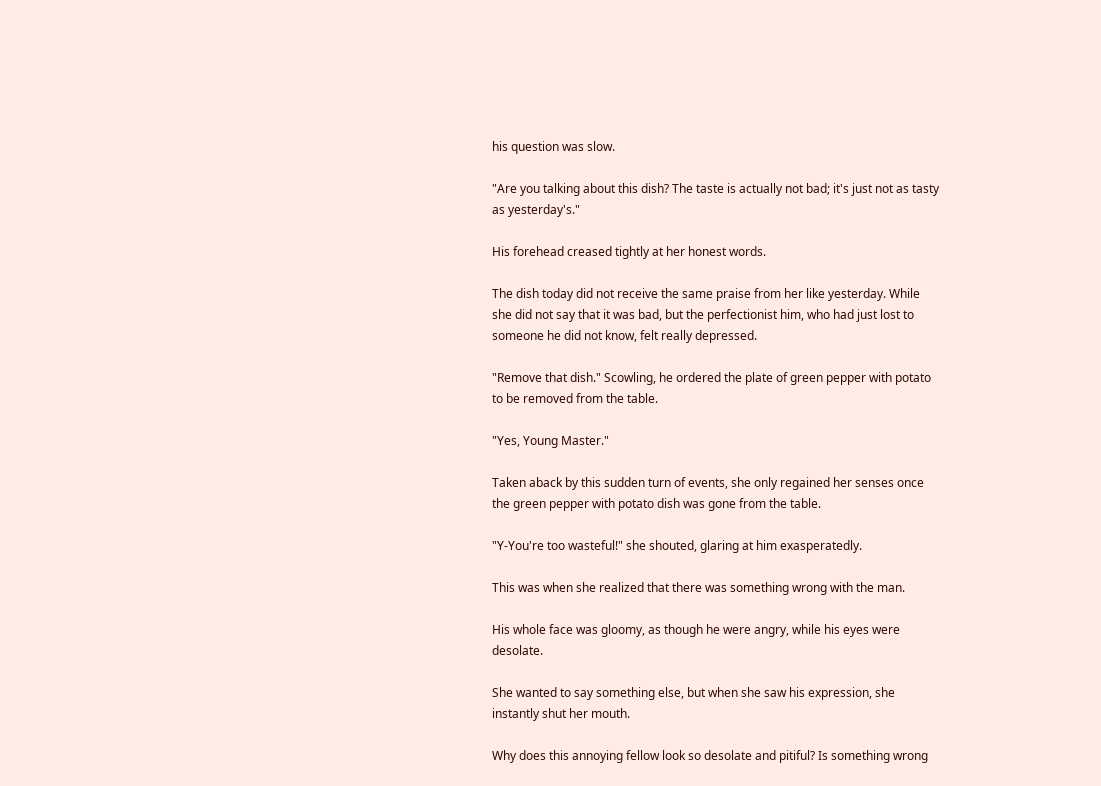his question was slow.

"Are you talking about this dish? The taste is actually not bad; it's just not as tasty as yesterday's."

His forehead creased tightly at her honest words.

The dish today did not receive the same praise from her like yesterday. While she did not say that it was bad, but the perfectionist him, who had just lost to someone he did not know, felt really depressed.

"Remove that dish." Scowling, he ordered the plate of green pepper with potato to be removed from the table.

"Yes, Young Master."

Taken aback by this sudden turn of events, she only regained her senses once the green pepper with potato dish was gone from the table.

"Y-You're too wasteful!" she shouted, glaring at him exasperatedly.

This was when she realized that there was something wrong with the man.

His whole face was gloomy, as though he were angry, while his eyes were desolate.

She wanted to say something else, but when she saw his expression, she instantly shut her mouth.

Why does this annoying fellow look so desolate and pitiful? Is something wrong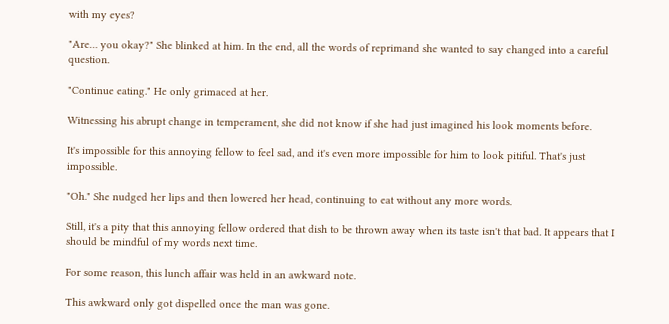with my eyes?

"Are… you okay?" She blinked at him. In the end, all the words of reprimand she wanted to say changed into a careful question.

"Continue eating." He only grimaced at her.

Witnessing his abrupt change in temperament, she did not know if she had just imagined his look moments before.

It's impossible for this annoying fellow to feel sad, and it's even more impossible for him to look pitiful. That's just impossible.

"Oh." She nudged her lips and then lowered her head, continuing to eat without any more words.

Still, it's a pity that this annoying fellow ordered that dish to be thrown away when its taste isn't that bad. It appears that I should be mindful of my words next time.

For some reason, this lunch affair was held in an awkward note.

This awkward only got dispelled once the man was gone.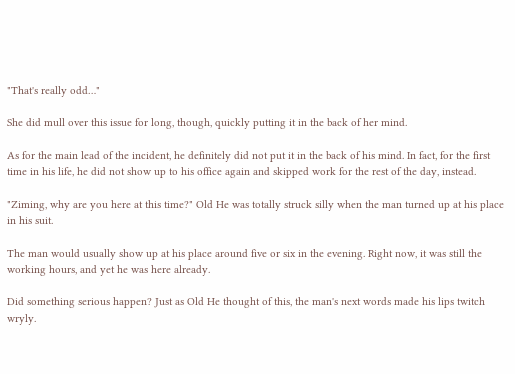"That's really odd…"

She did mull over this issue for long, though, quickly putting it in the back of her mind.

As for the main lead of the incident, he definitely did not put it in the back of his mind. In fact, for the first time in his life, he did not show up to his office again and skipped work for the rest of the day, instead.

"Ziming, why are you here at this time?" Old He was totally struck silly when the man turned up at his place in his suit.

The man would usually show up at his place around five or six in the evening. Right now, it was still the working hours, and yet he was here already.

Did something serious happen? Just as Old He thought of this, the man's next words made his lips twitch wryly.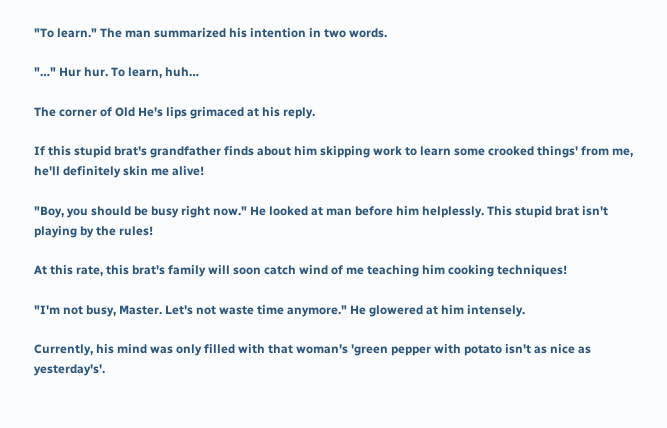"To learn." The man summarized his intention in two words.

"…" Hur hur. To learn, huh…

The corner of Old He's lips grimaced at his reply.

If this stupid brat's grandfather finds about him skipping work to learn some crooked things' from me, he'll definitely skin me alive!

"Boy, you should be busy right now." He looked at man before him helplessly. This stupid brat isn't playing by the rules!

At this rate, this brat's family will soon catch wind of me teaching him cooking techniques!

"I'm not busy, Master. Let's not waste time anymore." He glowered at him intensely.

Currently, his mind was only filled with that woman's 'green pepper with potato isn't as nice as yesterday's'.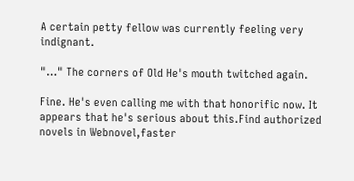A certain petty fellow was currently feeling very indignant.

"…" The corners of Old He's mouth twitched again.

Fine. He's even calling me with that honorific now. It appears that he's serious about this.Find authorized novels in Webnovel,faster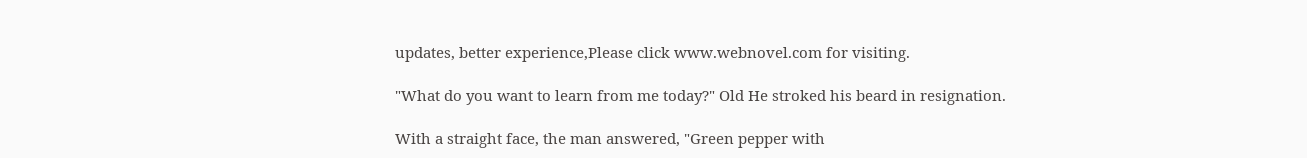updates, better experience,Please click www.webnovel.com for visiting.

"What do you want to learn from me today?" Old He stroked his beard in resignation.

With a straight face, the man answered, "Green pepper with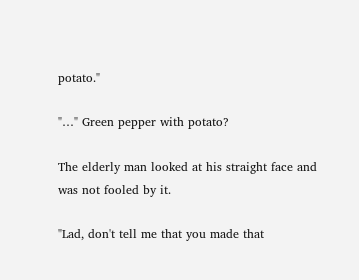potato."

"…" Green pepper with potato?

The elderly man looked at his straight face and was not fooled by it.

"Lad, don't tell me that you made that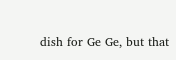dish for Ge Ge, but that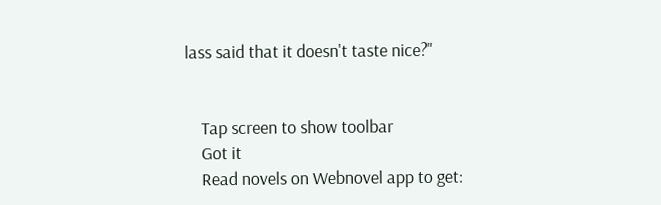lass said that it doesn't taste nice?"


    Tap screen to show toolbar
    Got it
    Read novels on Webnovel app to get: